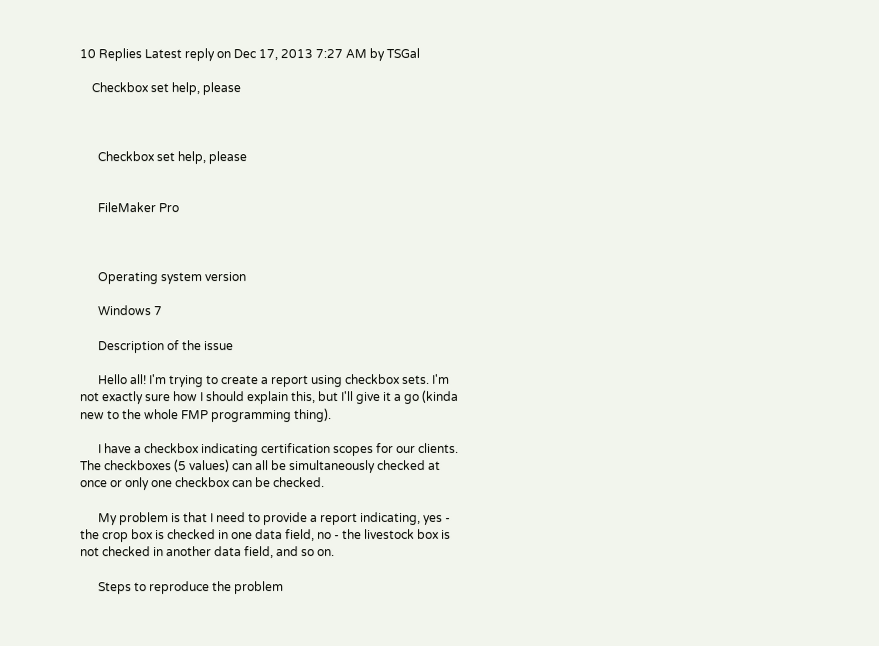10 Replies Latest reply on Dec 17, 2013 7:27 AM by TSGal

    Checkbox set help, please



      Checkbox set help, please


      FileMaker Pro



      Operating system version

      Windows 7

      Description of the issue

      Hello all! I'm trying to create a report using checkbox sets. I'm not exactly sure how I should explain this, but I'll give it a go (kinda new to the whole FMP programming thing).

      I have a checkbox indicating certification scopes for our clients. The checkboxes (5 values) can all be simultaneously checked at once or only one checkbox can be checked.

      My problem is that I need to provide a report indicating, yes - the crop box is checked in one data field, no - the livestock box is not checked in another data field, and so on.

      Steps to reproduce the problem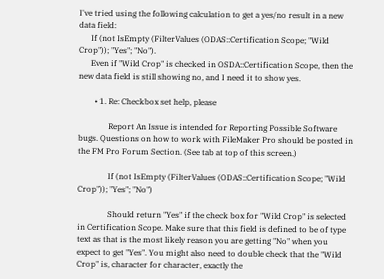I've tried using the following calculation to get a yes/no result in a new data field:
      If (not IsEmpty (FilterValues (ODAS::Certification Scope; "Wild Crop")); "Yes"; "No").
      Even if "Wild Crop" is checked in OSDA::Certification Scope, then the new data field is still showing no, and I need it to show yes.

        • 1. Re: Checkbox set help, please

               Report An Issue is intended for Reporting Possible Software bugs. Questions on how to work with FileMaker Pro should be posted in the FM Pro Forum Section. (See tab at top of this screen.)

               If (not IsEmpty (FilterValues (ODAS::Certification Scope; "Wild Crop")); "Yes"; "No")

               Should return "Yes" if the check box for "Wild Crop" is selected in Certification Scope. Make sure that this field is defined to be of type text as that is the most likely reason you are getting "No" when you expect to get "Yes". You might also need to double check that the "Wild Crop" is, character for character, exactly the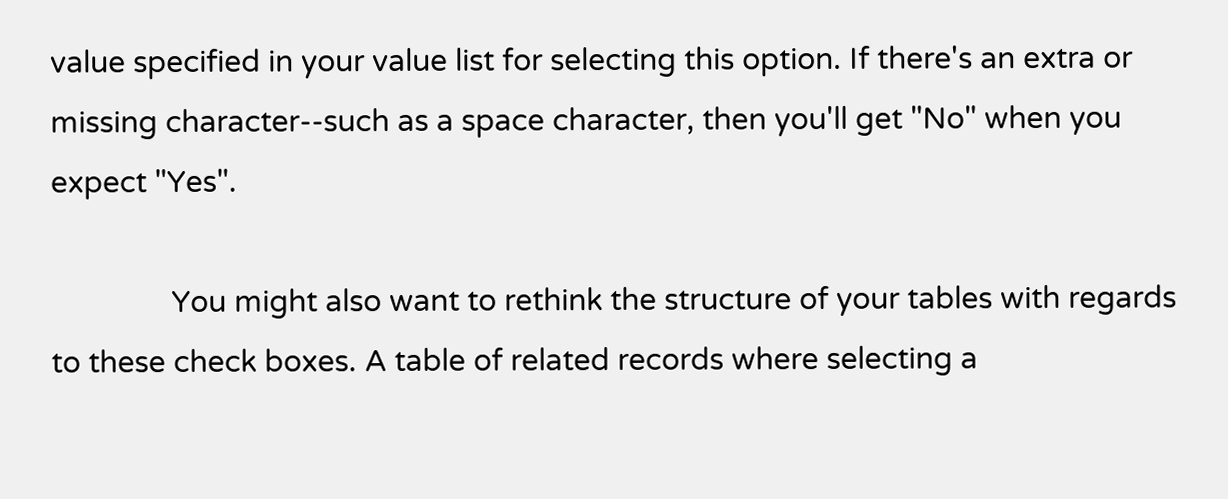value specified in your value list for selecting this option. If there's an extra or missing character--such as a space character, then you'll get "No" when you expect "Yes".

               You might also want to rethink the structure of your tables with regards to these check boxes. A table of related records where selecting a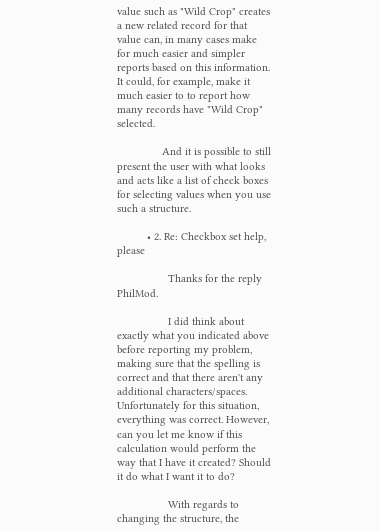value such as "Wild Crop" creates a new related record for that value can, in many cases make for much easier and simpler reports based on this information. It could, for example, make it much easier to to report how many records have "Wild Crop" selected.

               And it is possible to still present the user with what looks and acts like a list of check boxes for selecting values when you use such a structure.

          • 2. Re: Checkbox set help, please

                 Thanks for the reply PhilMod.

                 I did think about exactly what you indicated above before reporting my problem, making sure that the spelling is correct and that there aren't any additional characters/spaces. Unfortunately for this situation, everything was correct. However, can you let me know if this calculation would perform the way that I have it created? Should it do what I want it to do?

                 With regards to changing the structure, the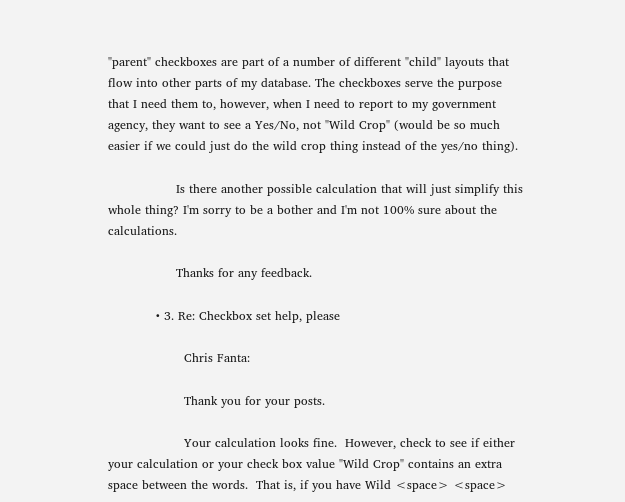"parent" checkboxes are part of a number of different "child" layouts that flow into other parts of my database. The checkboxes serve the purpose that I need them to, however, when I need to report to my government agency, they want to see a Yes/No, not "Wild Crop" (would be so much easier if we could just do the wild crop thing instead of the yes/no thing).

                 Is there another possible calculation that will just simplify this whole thing? I'm sorry to be a bother and I'm not 100% sure about the calculations.

                 Thanks for any feedback.

            • 3. Re: Checkbox set help, please

                   Chris Fanta:

                   Thank you for your posts.

                   Your calculation looks fine.  However, check to see if either your calculation or your check box value "Wild Crop" contains an extra space between the words.  That is, if you have Wild <space> <space>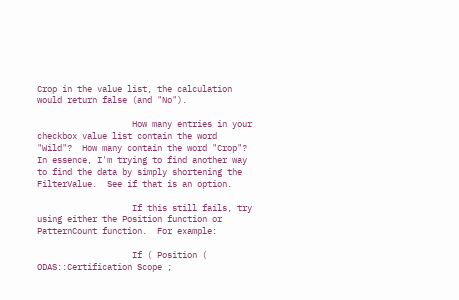Crop in the value list, the calculation would return false (and "No").

                   How many entries in your checkbox value list contain the word "Wild"?  How many contain the word "Crop"?  In essence, I'm trying to find another way to find the data by simply shortening the FilterValue.  See if that is an option.

                   If this still fails, try using either the Position function or PatternCount function.  For example:

                   If ( Position ( ODAS::Certification Scope ;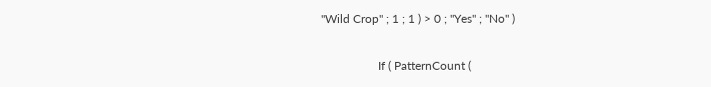"Wild Crop" ; 1 ; 1 ) > 0 ; "Yes" ; "No" )

                   If ( PatternCount (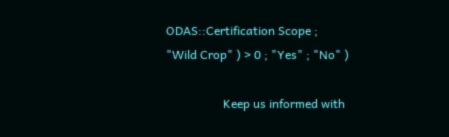ODAS::Certification Scope ; "Wild Crop" ) > 0 ; "Yes" ; "No" )

                   Keep us informed with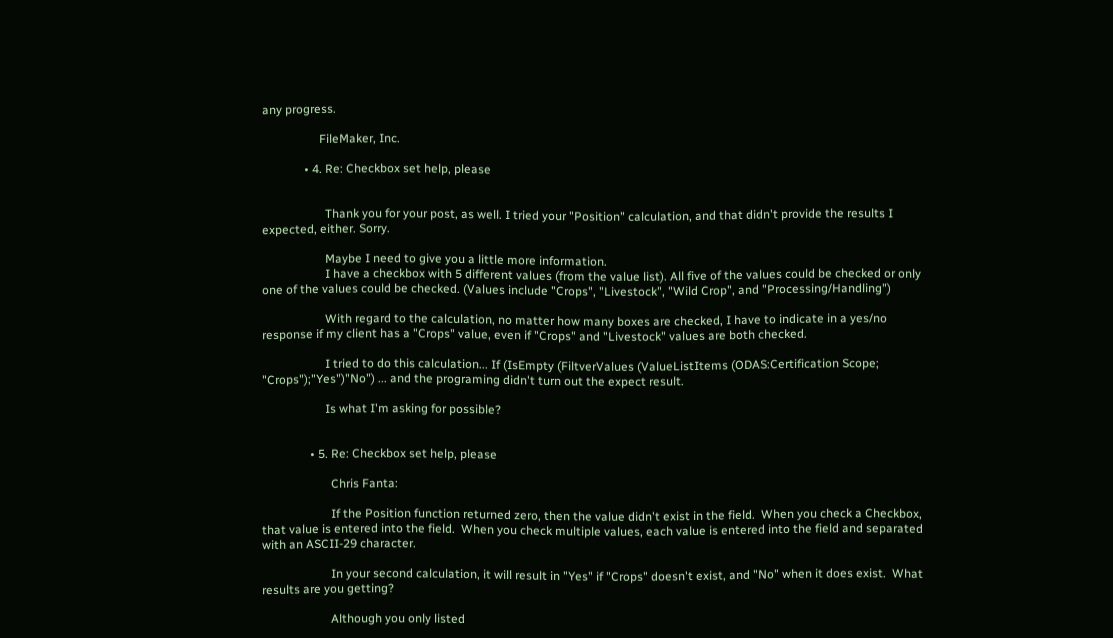any progress.

                   FileMaker, Inc.

              • 4. Re: Checkbox set help, please


                     Thank you for your post, as well. I tried your "Position" calculation, and that didn't provide the results I expected, either. Sorry.

                     Maybe I need to give you a little more information.
                     I have a checkbox with 5 different values (from the value list). All five of the values could be checked or only one of the values could be checked. (Values include "Crops", "Livestock", "Wild Crop", and "Processing/Handling")

                     With regard to the calculation, no matter how many boxes are checked, I have to indicate in a yes/no response if my client has a "Crops" value, even if "Crops" and "Livestock" values are both checked.

                     I tried to do this calculation... If (IsEmpty (FiltverValues (ValueListItems (ODAS:Certification Scope; "Crops");"Yes")"No") ... and the programing didn't turn out the expect result.

                     Is what I'm asking for possible?


                • 5. Re: Checkbox set help, please

                       Chris Fanta:

                       If the Position function returned zero, then the value didn't exist in the field.  When you check a Checkbox, that value is entered into the field.  When you check multiple values, each value is entered into the field and separated with an ASCII-29 character.

                       In your second calculation, it will result in "Yes" if "Crops" doesn't exist, and "No" when it does exist.  What results are you getting?

                       Although you only listed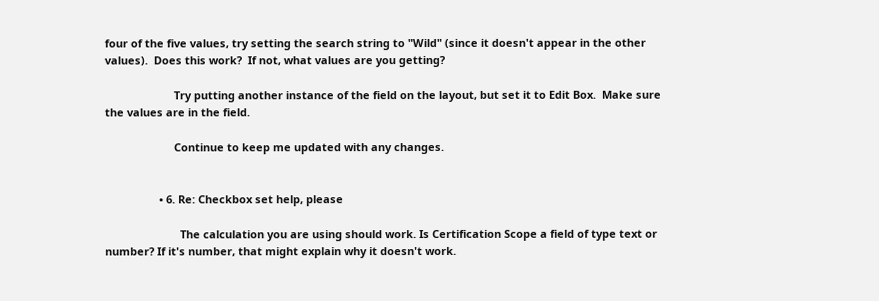four of the five values, try setting the search string to "Wild" (since it doesn't appear in the other values).  Does this work?  If not, what values are you getting?

                       Try putting another instance of the field on the layout, but set it to Edit Box.  Make sure the values are in the field.

                       Continue to keep me updated with any changes.


                  • 6. Re: Checkbox set help, please

                         The calculation you are using should work. Is Certification Scope a field of type text or number? If it's number, that might explain why it doesn't work.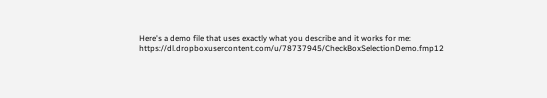Here's a demo file that uses exactly what you describe and it works for me: https://dl.dropboxusercontent.com/u/78737945/CheckBoxSelectionDemo.fmp12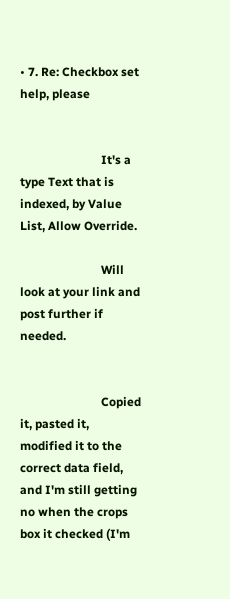• 7. Re: Checkbox set help, please


                           It's a type Text that is indexed, by Value List, Allow Override.

                           Will look at your link and post further if needed.


                           Copied it, pasted it, modified it to the correct data field, and I'm still getting no when the crops box it checked (I'm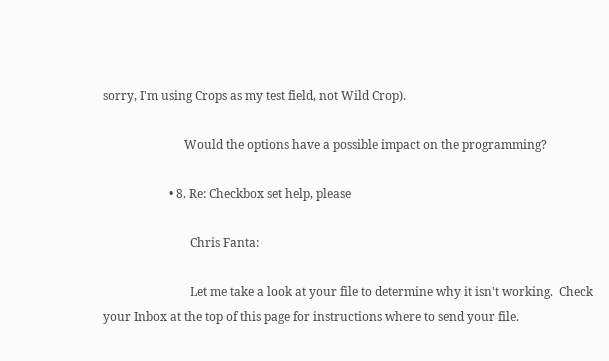sorry, I'm using Crops as my test field, not Wild Crop).

                           Would the options have a possible impact on the programming?

                      • 8. Re: Checkbox set help, please

                             Chris Fanta:

                             Let me take a look at your file to determine why it isn't working.  Check your Inbox at the top of this page for instructions where to send your file.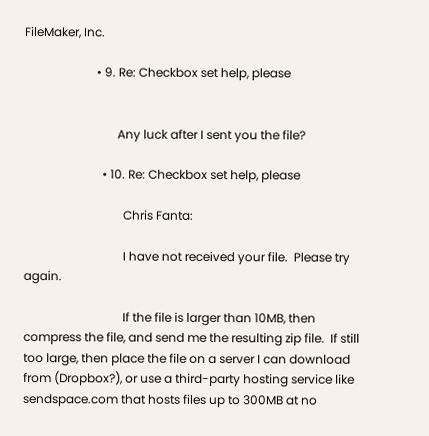FileMaker, Inc.

                        • 9. Re: Checkbox set help, please


                               Any luck after I sent you the file?

                          • 10. Re: Checkbox set help, please

                                 Chris Fanta:

                                 I have not received your file.  Please try again.

                                 If the file is larger than 10MB, then compress the file, and send me the resulting zip file.  If still too large, then place the file on a server I can download from (Dropbox?), or use a third-party hosting service like sendspace.com that hosts files up to 300MB at no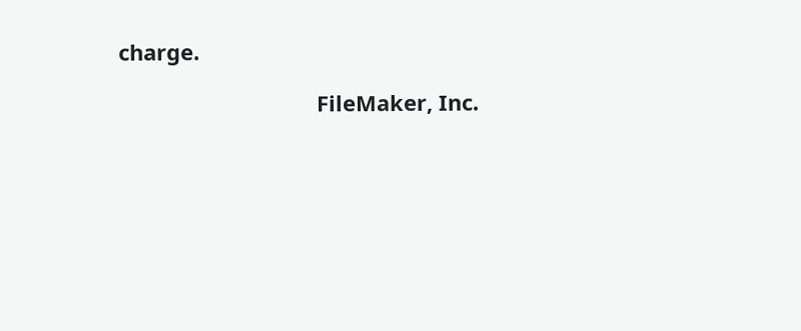charge.

                                 FileMaker, Inc.